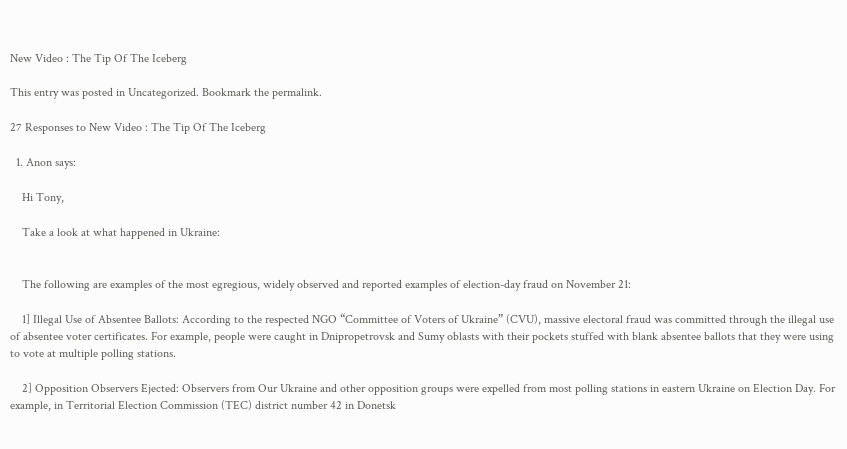New Video : The Tip Of The Iceberg

This entry was posted in Uncategorized. Bookmark the permalink.

27 Responses to New Video : The Tip Of The Iceberg

  1. Anon says:

    Hi Tony,

    Take a look at what happened in Ukraine:


    The following are examples of the most egregious, widely observed and reported examples of election-day fraud on November 21:

    1] Illegal Use of Absentee Ballots: According to the respected NGO “Committee of Voters of Ukraine” (CVU), massive electoral fraud was committed through the illegal use of absentee voter certificates. For example, people were caught in Dnipropetrovsk and Sumy oblasts with their pockets stuffed with blank absentee ballots that they were using to vote at multiple polling stations.

    2] Opposition Observers Ejected: Observers from Our Ukraine and other opposition groups were expelled from most polling stations in eastern Ukraine on Election Day. For example, in Territorial Election Commission (TEC) district number 42 in Donetsk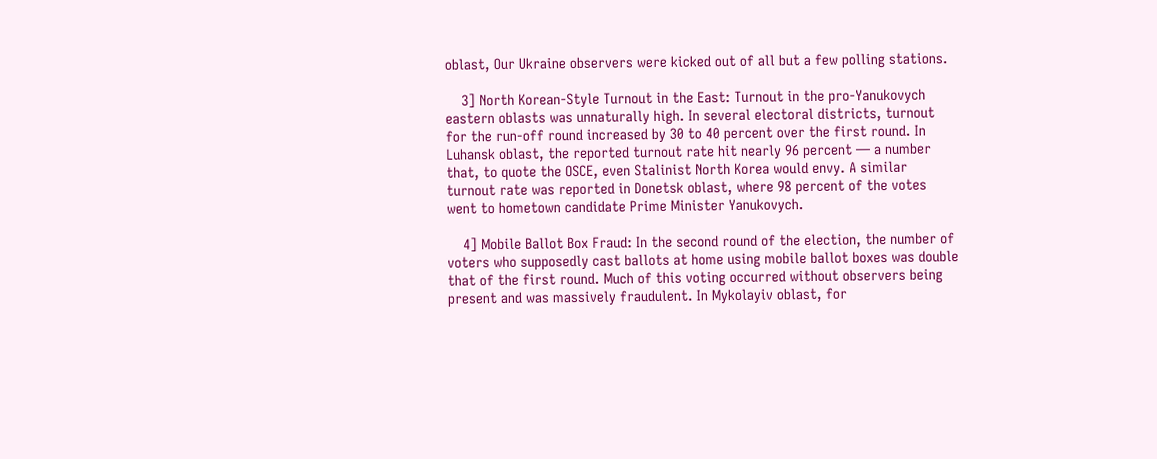oblast, Our Ukraine observers were kicked out of all but a few polling stations.

    3] North Korean-Style Turnout in the East: Turnout in the pro-Yanukovych eastern oblasts was unnaturally high. In several electoral districts, turnout for the run-off round increased by 30 to 40 percent over the first round. In Luhansk oblast, the reported turnout rate hit nearly 96 percent — a number that, to quote the OSCE, even Stalinist North Korea would envy. A similar turnout rate was reported in Donetsk oblast, where 98 percent of the votes went to hometown candidate Prime Minister Yanukovych.

    4] Mobile Ballot Box Fraud: In the second round of the election, the number of voters who supposedly cast ballots at home using mobile ballot boxes was double that of the first round. Much of this voting occurred without observers being present and was massively fraudulent. In Mykolayiv oblast, for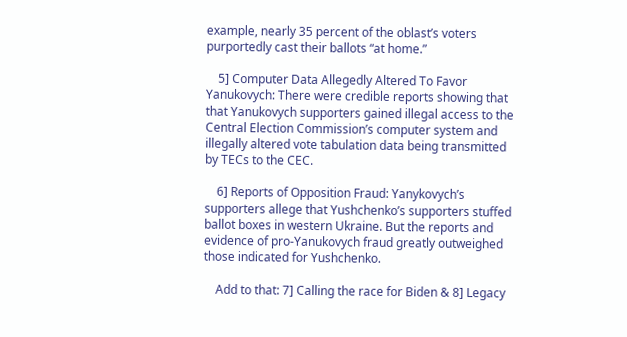example, nearly 35 percent of the oblast’s voters purportedly cast their ballots “at home.”

    5] Computer Data Allegedly Altered To Favor Yanukovych: There were credible reports showing that that Yanukovych supporters gained illegal access to the Central Election Commission’s computer system and illegally altered vote tabulation data being transmitted by TECs to the CEC.

    6] Reports of Opposition Fraud: Yanykovych’s supporters allege that Yushchenko’s supporters stuffed ballot boxes in western Ukraine. But the reports and evidence of pro-Yanukovych fraud greatly outweighed those indicated for Yushchenko.

    Add to that: 7] Calling the race for Biden & 8] Legacy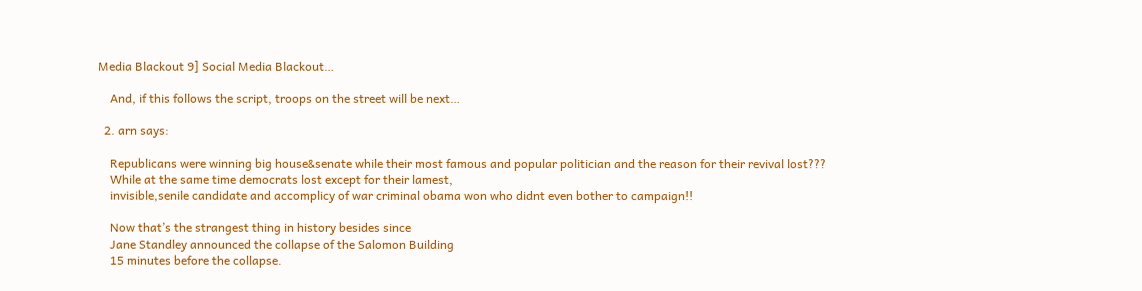Media Blackout 9] Social Media Blackout…

    And, if this follows the script, troops on the street will be next…

  2. arn says:

    Republicans were winning big house&senate while their most famous and popular politician and the reason for their revival lost???
    While at the same time democrats lost except for their lamest,
    invisible,senile candidate and accomplicy of war criminal obama won who didnt even bother to campaign!!

    Now that’s the strangest thing in history besides since
    Jane Standley announced the collapse of the Salomon Building
    15 minutes before the collapse.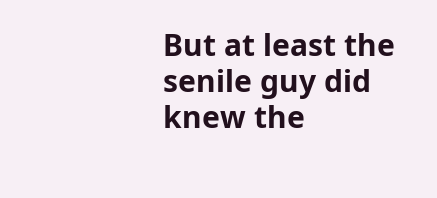But at least the senile guy did knew the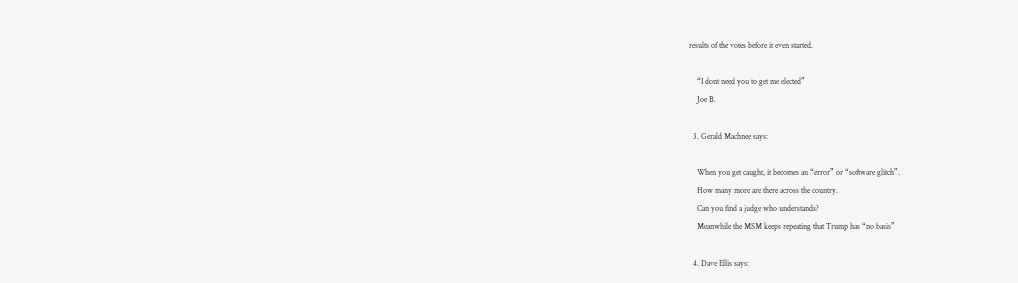results of the votes before it even started.

    “I dont need you to get me elected”
    Joe B.

  3. Gerald Machnee says:

    When you get caught, it becomes an “error” or “software glitch”.
    How many more are there across the country.
    Can you find a judge who understands?
    Meanwhile the MSM keeps repeating that Trump has “no basis”

  4. Dave Ellis says: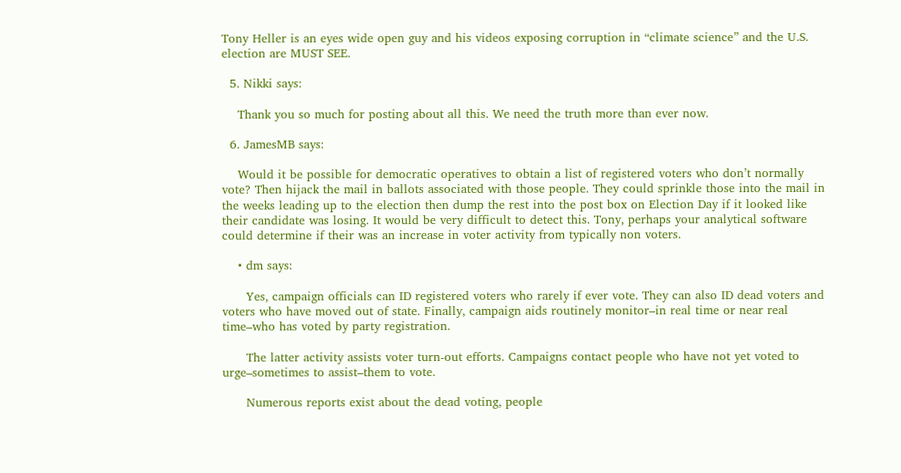Tony Heller is an eyes wide open guy and his videos exposing corruption in “climate science” and the U.S. election are MUST SEE.

  5. Nikki says:

    Thank you so much for posting about all this. We need the truth more than ever now.

  6. JamesMB says:

    Would it be possible for democratic operatives to obtain a list of registered voters who don’t normally vote? Then hijack the mail in ballots associated with those people. They could sprinkle those into the mail in the weeks leading up to the election then dump the rest into the post box on Election Day if it looked like their candidate was losing. It would be very difficult to detect this. Tony, perhaps your analytical software could determine if their was an increase in voter activity from typically non voters.

    • dm says:

      Yes, campaign officials can ID registered voters who rarely if ever vote. They can also ID dead voters and voters who have moved out of state. Finally, campaign aids routinely monitor–in real time or near real time–who has voted by party registration.

      The latter activity assists voter turn-out efforts. Campaigns contact people who have not yet voted to urge–sometimes to assist–them to vote.

      Numerous reports exist about the dead voting, people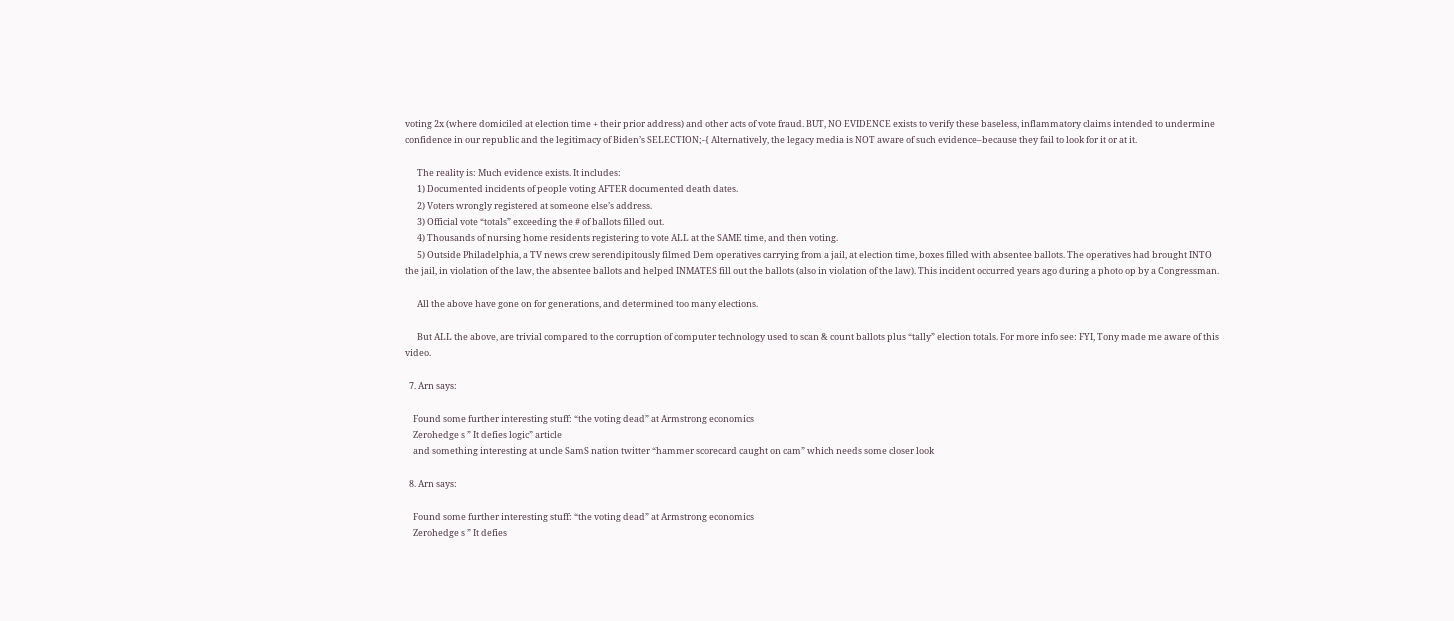voting 2x (where domiciled at election time + their prior address) and other acts of vote fraud. BUT, NO EVIDENCE exists to verify these baseless, inflammatory claims intended to undermine confidence in our republic and the legitimacy of Biden’s SELECTION;-{ Alternatively, the legacy media is NOT aware of such evidence–because they fail to look for it or at it.

      The reality is: Much evidence exists. It includes:
      1) Documented incidents of people voting AFTER documented death dates.
      2) Voters wrongly registered at someone else’s address.
      3) Official vote “totals” exceeding the # of ballots filled out.
      4) Thousands of nursing home residents registering to vote ALL at the SAME time, and then voting.
      5) Outside Philadelphia, a TV news crew serendipitously filmed Dem operatives carrying from a jail, at election time, boxes filled with absentee ballots. The operatives had brought INTO the jail, in violation of the law, the absentee ballots and helped INMATES fill out the ballots (also in violation of the law). This incident occurred years ago during a photo op by a Congressman.

      All the above have gone on for generations, and determined too many elections.

      But ALL the above, are trivial compared to the corruption of computer technology used to scan & count ballots plus “tally” election totals. For more info see: FYI, Tony made me aware of this video.

  7. Arn says:

    Found some further interesting stuff: “the voting dead” at Armstrong economics
    Zerohedge s ” It defies logic” article
    and something interesting at uncle SamS nation twitter “hammer scorecard caught on cam” which needs some closer look

  8. Arn says:

    Found some further interesting stuff: “the voting dead” at Armstrong economics
    Zerohedge s ” It defies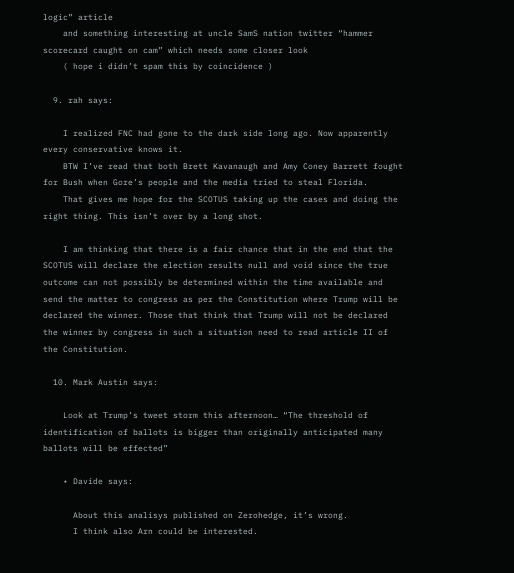logic” article
    and something interesting at uncle SamS nation twitter “hammer scorecard caught on cam” which needs some closer look
    ( hope i didn’t spam this by coincidence )

  9. rah says:

    I realized FNC had gone to the dark side long ago. Now apparently every conservative knows it.
    BTW I’ve read that both Brett Kavanaugh and Amy Coney Barrett fought for Bush when Gore’s people and the media tried to steal Florida.
    That gives me hope for the SCOTUS taking up the cases and doing the right thing. This isn’t over by a long shot.

    I am thinking that there is a fair chance that in the end that the SCOTUS will declare the election results null and void since the true outcome can not possibly be determined within the time available and send the matter to congress as per the Constitution where Trump will be declared the winner. Those that think that Trump will not be declared the winner by congress in such a situation need to read article II of the Constitution.

  10. Mark Austin says:

    Look at Trump’s tweet storm this afternoon… “The threshold of identification of ballots is bigger than originally anticipated many ballots will be effected”

    • Davide says:

      About this analisys published on Zerohedge, it’s wrong.
      I think also Arn could be interested.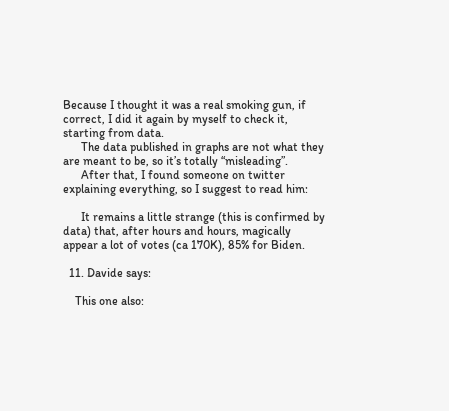Because I thought it was a real smoking gun, if correct, I did it again by myself to check it, starting from data.
      The data published in graphs are not what they are meant to be, so it’s totally “misleading”.
      After that, I found someone on twitter explaining everything, so I suggest to read him:

      It remains a little strange (this is confirmed by data) that, after hours and hours, magically appear a lot of votes (ca 170K), 85% for Biden.

  11. Davide says:

    This one also: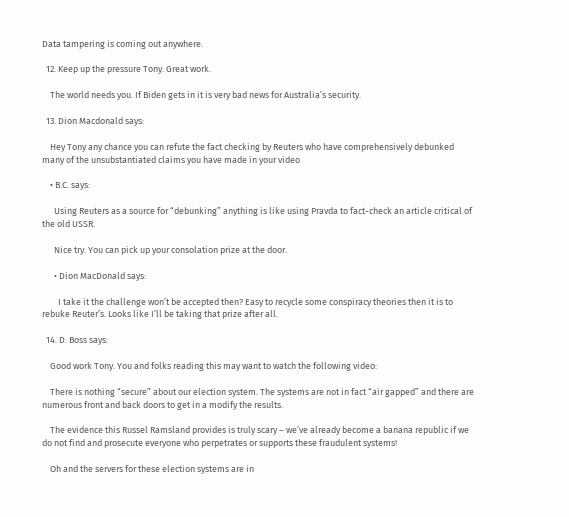Data tampering is coming out anywhere.

  12. Keep up the pressure Tony. Great work.

    The world needs you. If Biden gets in it is very bad news for Australia’s security.

  13. Dion Macdonald says:

    Hey Tony any chance you can refute the fact checking by Reuters who have comprehensively debunked many of the unsubstantiated claims you have made in your video

    • B.C. says:

      Using Reuters as a source for “debunking” anything is like using Pravda to fact-check an article critical of the old USSR.

      Nice try. You can pick up your consolation prize at the door.

      • Dion MacDonald says:

        I take it the challenge won’t be accepted then? Easy to recycle some conspiracy theories then it is to rebuke Reuter’s. Looks like I’ll be taking that prize after all.

  14. D. Boss says:

    Good work Tony. You and folks reading this may want to watch the following video:

    There is nothing “secure” about our election system. The systems are not in fact “air gapped” and there are numerous front and back doors to get in a modify the results.

    The evidence this Russel Ramsland provides is truly scary – we’ve already become a banana republic if we do not find and prosecute everyone who perpetrates or supports these fraudulent systems!

    Oh and the servers for these election systems are in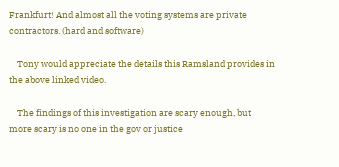Frankfurt! And almost all the voting systems are private contractors. (hard and software)

    Tony would appreciate the details this Ramsland provides in the above linked video.

    The findings of this investigation are scary enough, but more scary is no one in the gov or justice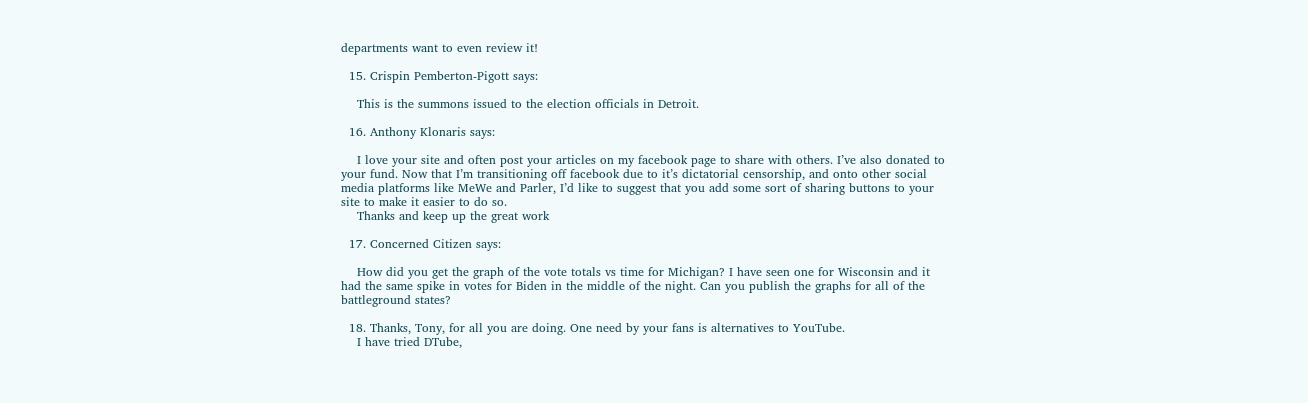departments want to even review it!

  15. Crispin Pemberton-Pigott says:

    This is the summons issued to the election officials in Detroit.

  16. Anthony Klonaris says:

    I love your site and often post your articles on my facebook page to share with others. I’ve also donated to your fund. Now that I’m transitioning off facebook due to it’s dictatorial censorship, and onto other social media platforms like MeWe and Parler, I’d like to suggest that you add some sort of sharing buttons to your site to make it easier to do so.
    Thanks and keep up the great work

  17. Concerned Citizen says:

    How did you get the graph of the vote totals vs time for Michigan? I have seen one for Wisconsin and it had the same spike in votes for Biden in the middle of the night. Can you publish the graphs for all of the battleground states?

  18. Thanks, Tony, for all you are doing. One need by your fans is alternatives to YouTube.
    I have tried DTube,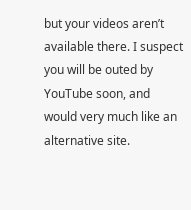but your videos aren’t available there. I suspect you will be outed by YouTube soon, and would very much like an alternative site.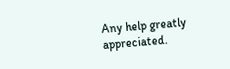Any help greatly appreciated.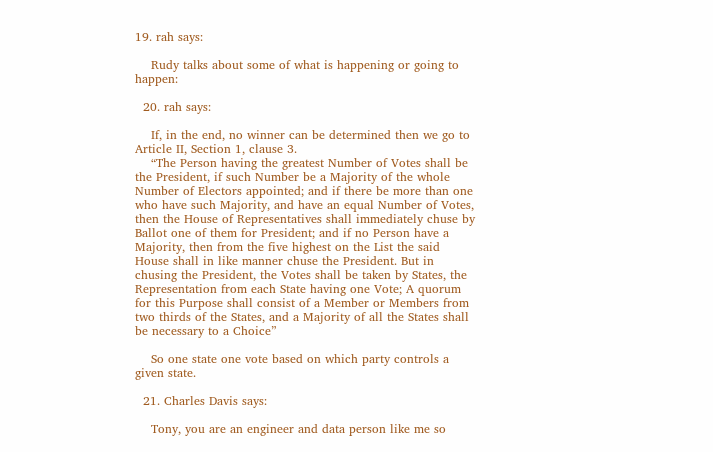19. rah says:

    Rudy talks about some of what is happening or going to happen:

  20. rah says:

    If, in the end, no winner can be determined then we go to Article II, Section 1, clause 3.
    “The Person having the greatest Number of Votes shall be the President, if such Number be a Majority of the whole Number of Electors appointed; and if there be more than one who have such Majority, and have an equal Number of Votes, then the House of Representatives shall immediately chuse by Ballot one of them for President; and if no Person have a Majority, then from the five highest on the List the said House shall in like manner chuse the President. But in chusing the President, the Votes shall be taken by States, the Representation from each State having one Vote; A quorum for this Purpose shall consist of a Member or Members from two thirds of the States, and a Majority of all the States shall be necessary to a Choice”

    So one state one vote based on which party controls a given state.

  21. Charles Davis says:

    Tony, you are an engineer and data person like me so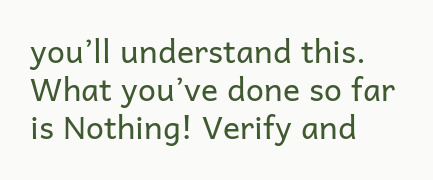you’ll understand this. What you’ve done so far is Nothing! Verify and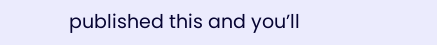published this and you’ll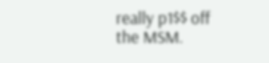really p1$$ off the MSM.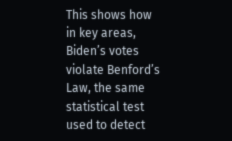This shows how in key areas, Biden’s votes violate Benford’s Law, the same statistical test used to detect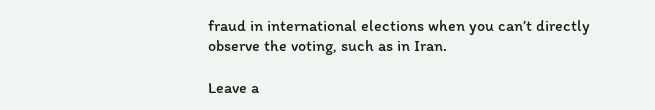fraud in international elections when you can’t directly observe the voting, such as in Iran.

Leave a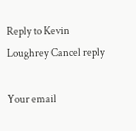Reply to Kevin Loughrey Cancel reply

Your email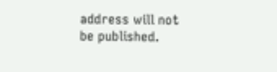address will not be published.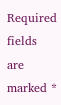Required fields are marked *